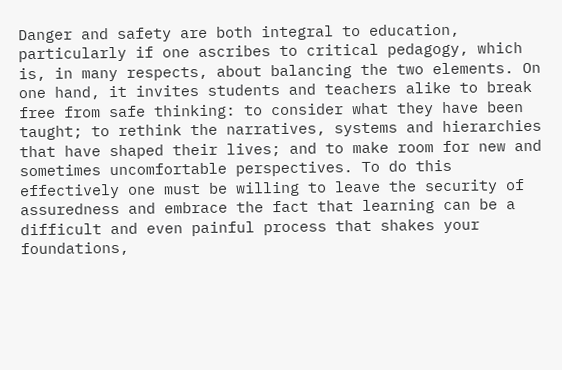Danger and safety are both integral to education, particularly if one ascribes to critical pedagogy, which is, in many respects, about balancing the two elements. On one hand, it invites students and teachers alike to break free from safe thinking: to consider what they have been taught; to rethink the narratives, systems and hierarchies that have shaped their lives; and to make room for new and sometimes uncomfortable perspectives. To do this effectively one must be willing to leave the security of assuredness and embrace the fact that learning can be a difficult and even painful process that shakes your foundations,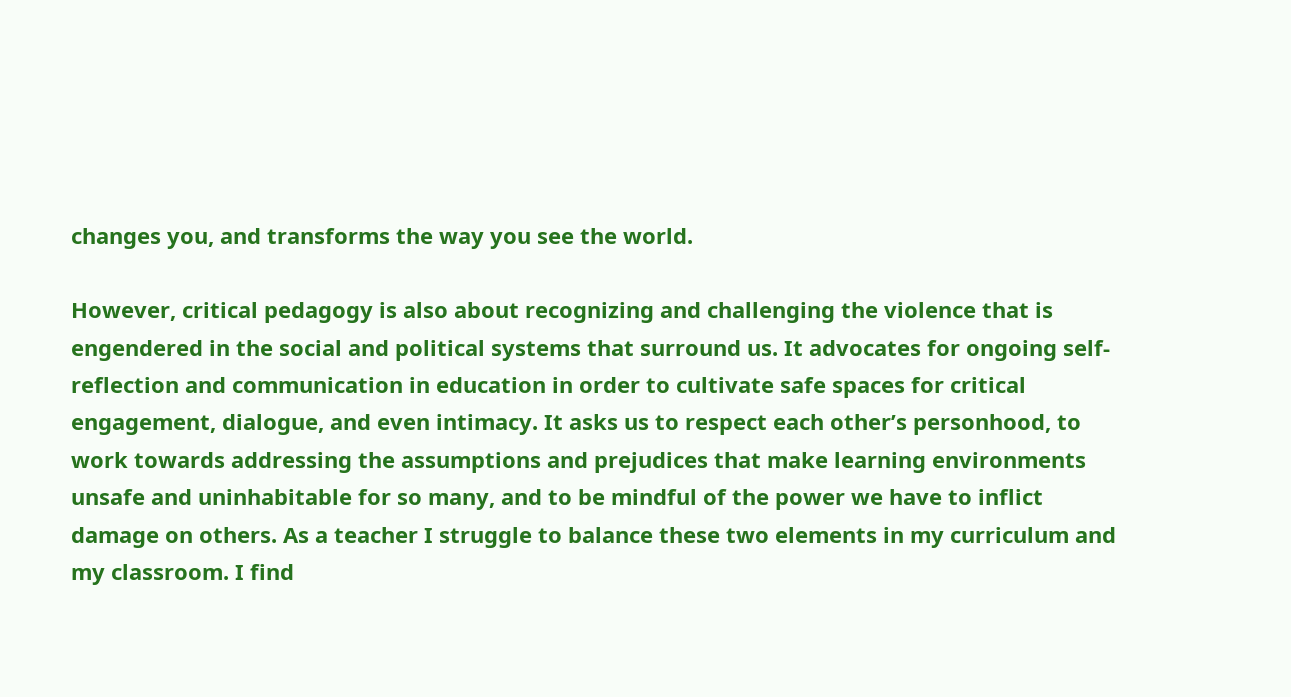changes you, and transforms the way you see the world.

However, critical pedagogy is also about recognizing and challenging the violence that is engendered in the social and political systems that surround us. It advocates for ongoing self-reflection and communication in education in order to cultivate safe spaces for critical engagement, dialogue, and even intimacy. It asks us to respect each other’s personhood, to work towards addressing the assumptions and prejudices that make learning environments unsafe and uninhabitable for so many, and to be mindful of the power we have to inflict damage on others. As a teacher I struggle to balance these two elements in my curriculum and my classroom. I find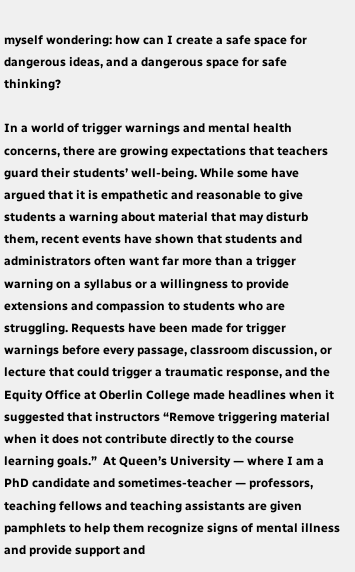myself wondering: how can I create a safe space for dangerous ideas, and a dangerous space for safe thinking?

In a world of trigger warnings and mental health concerns, there are growing expectations that teachers guard their students’ well-being. While some have argued that it is empathetic and reasonable to give students a warning about material that may disturb them, recent events have shown that students and administrators often want far more than a trigger warning on a syllabus or a willingness to provide extensions and compassion to students who are struggling. Requests have been made for trigger warnings before every passage, classroom discussion, or lecture that could trigger a traumatic response, and the Equity Office at Oberlin College made headlines when it suggested that instructors “Remove triggering material when it does not contribute directly to the course learning goals.”  At Queen’s University — where I am a PhD candidate and sometimes-teacher — professors, teaching fellows and teaching assistants are given pamphlets to help them recognize signs of mental illness and provide support and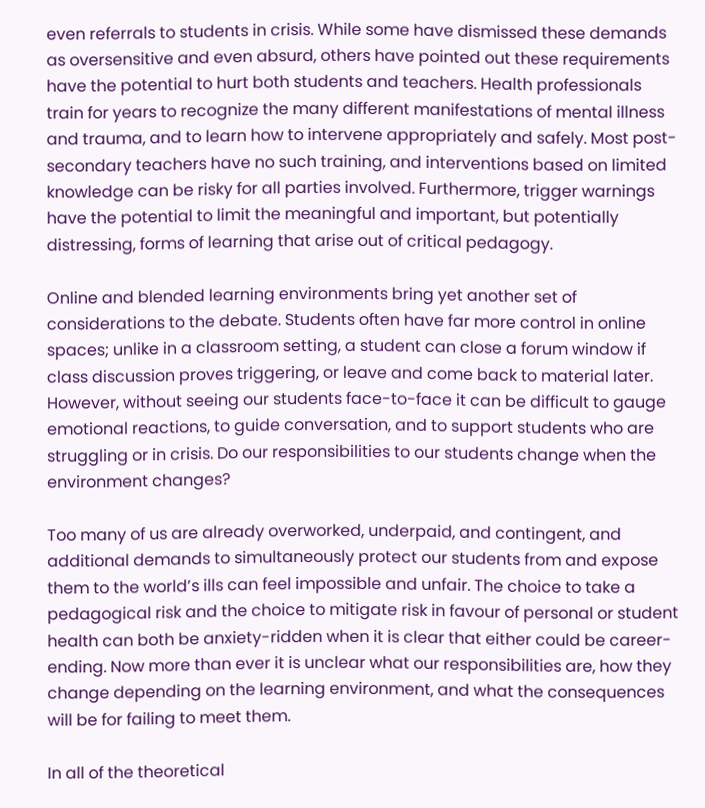even referrals to students in crisis. While some have dismissed these demands as oversensitive and even absurd, others have pointed out these requirements have the potential to hurt both students and teachers. Health professionals train for years to recognize the many different manifestations of mental illness and trauma, and to learn how to intervene appropriately and safely. Most post-secondary teachers have no such training, and interventions based on limited knowledge can be risky for all parties involved. Furthermore, trigger warnings have the potential to limit the meaningful and important, but potentially distressing, forms of learning that arise out of critical pedagogy.

Online and blended learning environments bring yet another set of considerations to the debate. Students often have far more control in online spaces; unlike in a classroom setting, a student can close a forum window if class discussion proves triggering, or leave and come back to material later. However, without seeing our students face-to-face it can be difficult to gauge emotional reactions, to guide conversation, and to support students who are struggling or in crisis. Do our responsibilities to our students change when the environment changes?

Too many of us are already overworked, underpaid, and contingent, and additional demands to simultaneously protect our students from and expose them to the world’s ills can feel impossible and unfair. The choice to take a pedagogical risk and the choice to mitigate risk in favour of personal or student health can both be anxiety-ridden when it is clear that either could be career-ending. Now more than ever it is unclear what our responsibilities are, how they change depending on the learning environment, and what the consequences will be for failing to meet them.

In all of the theoretical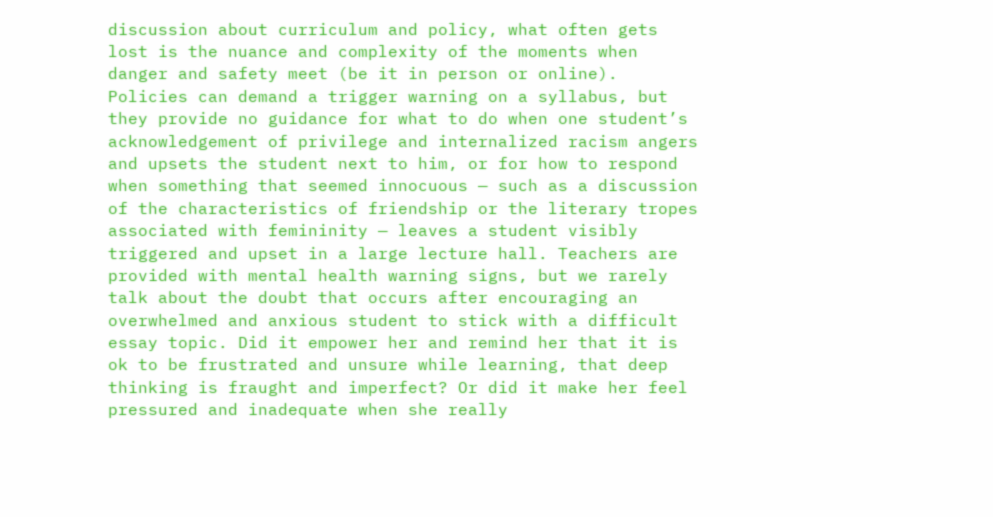discussion about curriculum and policy, what often gets lost is the nuance and complexity of the moments when danger and safety meet (be it in person or online). Policies can demand a trigger warning on a syllabus, but they provide no guidance for what to do when one student’s acknowledgement of privilege and internalized racism angers and upsets the student next to him, or for how to respond when something that seemed innocuous — such as a discussion of the characteristics of friendship or the literary tropes associated with femininity — leaves a student visibly triggered and upset in a large lecture hall. Teachers are provided with mental health warning signs, but we rarely talk about the doubt that occurs after encouraging an overwhelmed and anxious student to stick with a difficult essay topic. Did it empower her and remind her that it is ok to be frustrated and unsure while learning, that deep thinking is fraught and imperfect? Or did it make her feel pressured and inadequate when she really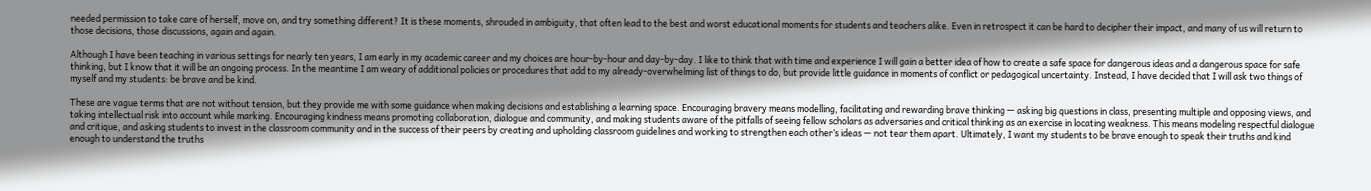needed permission to take care of herself, move on, and try something different? It is these moments, shrouded in ambiguity, that often lead to the best and worst educational moments for students and teachers alike. Even in retrospect it can be hard to decipher their impact, and many of us will return to those decisions, those discussions, again and again.

Although I have been teaching in various settings for nearly ten years, I am early in my academic career and my choices are hour-by-hour and day-by-day. I like to think that with time and experience I will gain a better idea of how to create a safe space for dangerous ideas and a dangerous space for safe thinking, but I know that it will be an ongoing process. In the meantime I am weary of additional policies or procedures that add to my already-overwhelming list of things to do, but provide little guidance in moments of conflict or pedagogical uncertainty. Instead, I have decided that I will ask two things of myself and my students: be brave and be kind.

These are vague terms that are not without tension, but they provide me with some guidance when making decisions and establishing a learning space. Encouraging bravery means modelling, facilitating and rewarding brave thinking — asking big questions in class, presenting multiple and opposing views, and taking intellectual risk into account while marking. Encouraging kindness means promoting collaboration, dialogue and community, and making students aware of the pitfalls of seeing fellow scholars as adversaries and critical thinking as an exercise in locating weakness. This means modeling respectful dialogue and critique, and asking students to invest in the classroom community and in the success of their peers by creating and upholding classroom guidelines and working to strengthen each other’s ideas — not tear them apart. Ultimately, I want my students to be brave enough to speak their truths and kind enough to understand the truths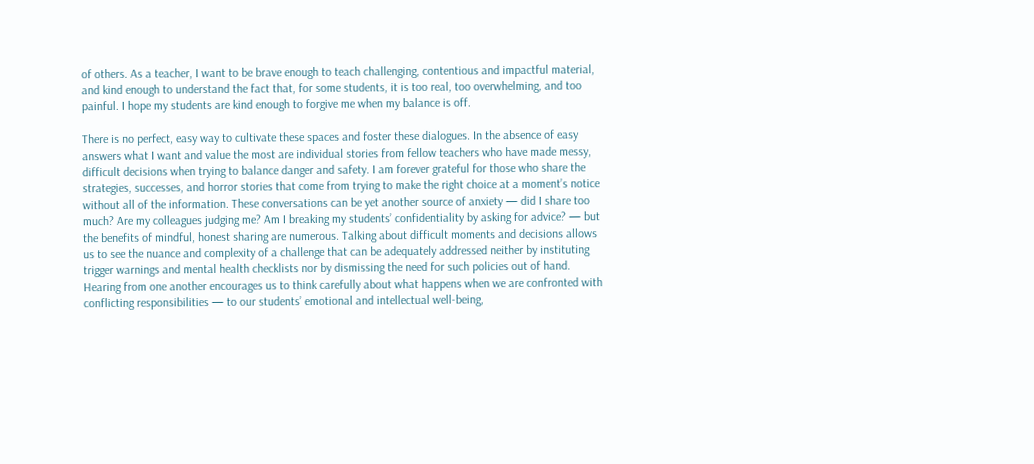of others. As a teacher, I want to be brave enough to teach challenging, contentious and impactful material, and kind enough to understand the fact that, for some students, it is too real, too overwhelming, and too painful. I hope my students are kind enough to forgive me when my balance is off.

There is no perfect, easy way to cultivate these spaces and foster these dialogues. In the absence of easy answers what I want and value the most are individual stories from fellow teachers who have made messy, difficult decisions when trying to balance danger and safety. I am forever grateful for those who share the strategies, successes, and horror stories that come from trying to make the right choice at a moment’s notice without all of the information. These conversations can be yet another source of anxiety — did I share too much? Are my colleagues judging me? Am I breaking my students’ confidentiality by asking for advice? — but the benefits of mindful, honest sharing are numerous. Talking about difficult moments and decisions allows us to see the nuance and complexity of a challenge that can be adequately addressed neither by instituting trigger warnings and mental health checklists nor by dismissing the need for such policies out of hand. Hearing from one another encourages us to think carefully about what happens when we are confronted with conflicting responsibilities — to our students’ emotional and intellectual well-being,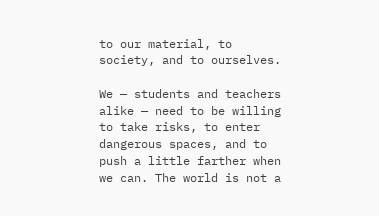to our material, to society, and to ourselves.

We — students and teachers alike — need to be willing to take risks, to enter dangerous spaces, and to push a little farther when we can. The world is not a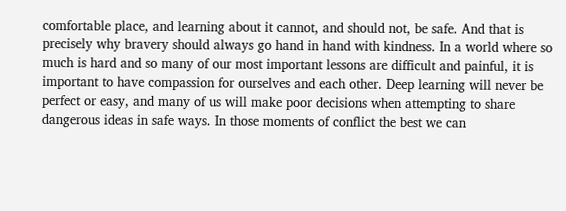comfortable place, and learning about it cannot, and should not, be safe. And that is precisely why bravery should always go hand in hand with kindness. In a world where so much is hard and so many of our most important lessons are difficult and painful, it is important to have compassion for ourselves and each other. Deep learning will never be perfect or easy, and many of us will make poor decisions when attempting to share dangerous ideas in safe ways. In those moments of conflict the best we can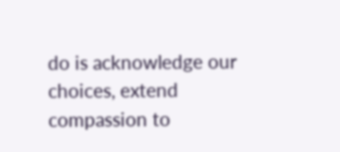do is acknowledge our choices, extend compassion to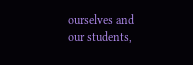ourselves and our students,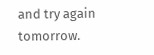and try again tomorrow.